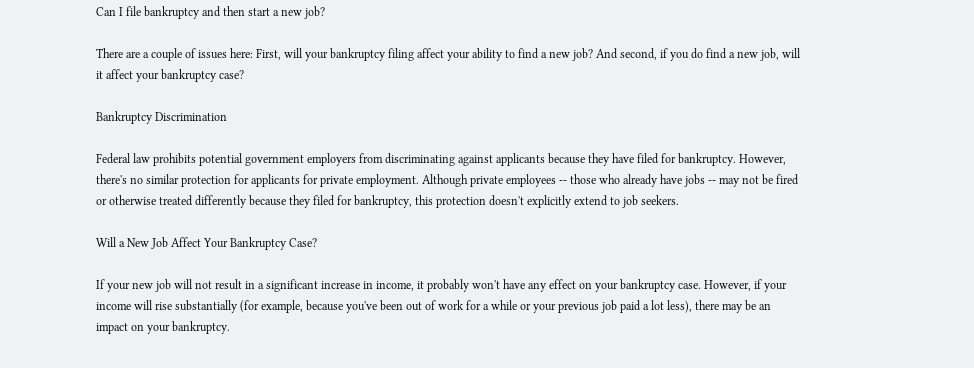Can I file bankruptcy and then start a new job?

There are a couple of issues here: First, will your bankruptcy filing affect your ability to find a new job? And second, if you do find a new job, will it affect your bankruptcy case?

Bankruptcy Discrimination

Federal law prohibits potential government employers from discriminating against applicants because they have filed for bankruptcy. However, there's no similar protection for applicants for private employment. Although private employees -- those who already have jobs -- may not be fired or otherwise treated differently because they filed for bankruptcy, this protection doesn't explicitly extend to job seekers.

Will a New Job Affect Your Bankruptcy Case?

If your new job will not result in a significant increase in income, it probably won't have any effect on your bankruptcy case. However, if your income will rise substantially (for example, because you've been out of work for a while or your previous job paid a lot less), there may be an impact on your bankruptcy.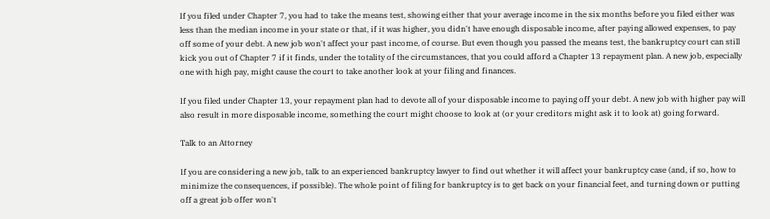If you filed under Chapter 7, you had to take the means test, showing either that your average income in the six months before you filed either was less than the median income in your state or that, if it was higher, you didn't have enough disposable income, after paying allowed expenses, to pay off some of your debt. A new job won't affect your past income, of course. But even though you passed the means test, the bankruptcy court can still kick you out of Chapter 7 if it finds, under the totality of the circumstances, that you could afford a Chapter 13 repayment plan. A new job, especially one with high pay, might cause the court to take another look at your filing and finances.

If you filed under Chapter 13, your repayment plan had to devote all of your disposable income to paying off your debt. A new job with higher pay will also result in more disposable income, something the court might choose to look at (or your creditors might ask it to look at) going forward.

Talk to an Attorney

If you are considering a new job, talk to an experienced bankruptcy lawyer to find out whether it will affect your bankruptcy case (and, if so, how to minimize the consequences, if possible). The whole point of filing for bankruptcy is to get back on your financial feet, and turning down or putting off a great job offer won't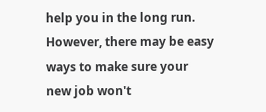help you in the long run. However, there may be easy ways to make sure your new job won't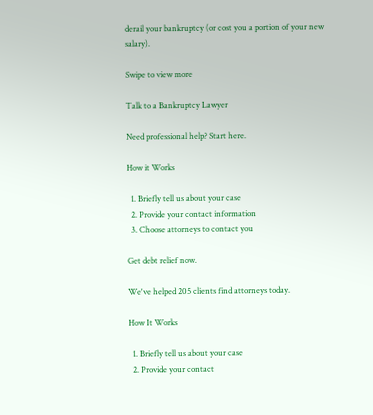derail your bankruptcy (or cost you a portion of your new salary).

Swipe to view more

Talk to a Bankruptcy Lawyer

Need professional help? Start here.

How it Works

  1. Briefly tell us about your case
  2. Provide your contact information
  3. Choose attorneys to contact you

Get debt relief now.

We've helped 205 clients find attorneys today.

How It Works

  1. Briefly tell us about your case
  2. Provide your contact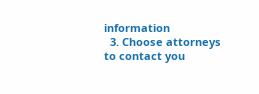information
  3. Choose attorneys to contact you